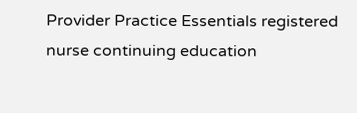Provider Practice Essentials registered nurse continuing education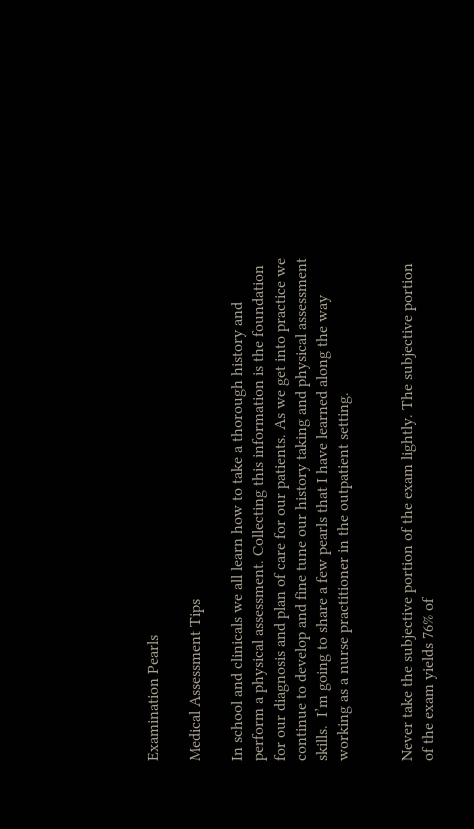Examination Pearls

Medical Assessment Tips

In school and clinicals we all learn how to take a thorough history and perform a physical assessment. Collecting this information is the foundation for our diagnosis and plan of care for our patients. As we get into practice we continue to develop and fine tune our history taking and physical assessment skills.  I’m going to share a few pearls that I have learned along the way working as a nurse practitioner in the outpatient setting.


Never take the subjective portion of the exam lightly. The subjective portion of the exam yields 76% of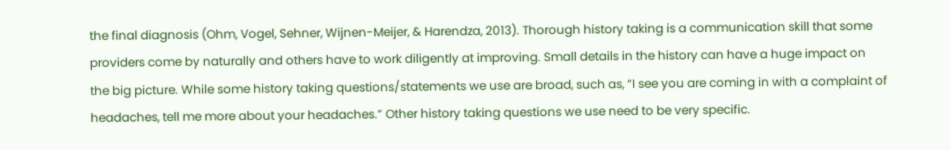the final diagnosis (Ohm, Vogel, Sehner, Wijnen-Meijer, & Harendza, 2013). Thorough history taking is a communication skill that some providers come by naturally and others have to work diligently at improving. Small details in the history can have a huge impact on the big picture. While some history taking questions/statements we use are broad, such as, “I see you are coming in with a complaint of headaches, tell me more about your headaches.” Other history taking questions we use need to be very specific.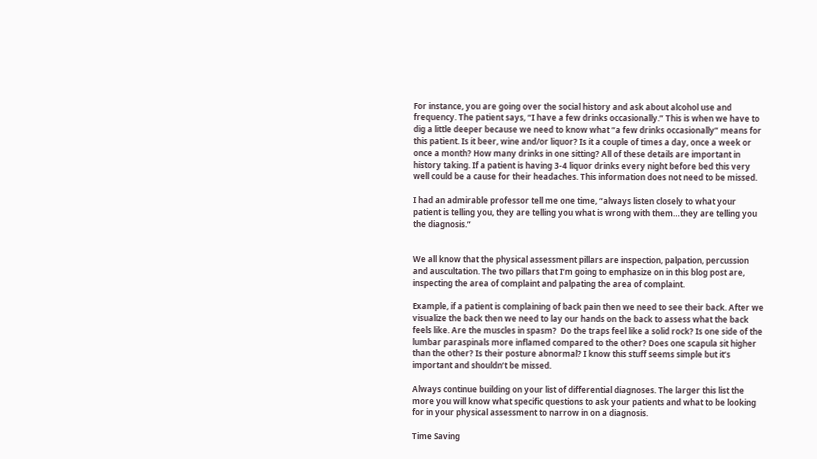For instance, you are going over the social history and ask about alcohol use and frequency. The patient says, “I have a few drinks occasionally.” This is when we have to dig a little deeper because we need to know what “a few drinks occasionally” means for this patient. Is it beer, wine and/or liquor? Is it a couple of times a day, once a week or once a month? How many drinks in one sitting? All of these details are important in history taking. If a patient is having 3-4 liquor drinks every night before bed this very well could be a cause for their headaches. This information does not need to be missed.

I had an admirable professor tell me one time, “always listen closely to what your patient is telling you, they are telling you what is wrong with them…they are telling you the diagnosis.”


We all know that the physical assessment pillars are inspection, palpation, percussion and auscultation. The two pillars that I’m going to emphasize on in this blog post are, inspecting the area of complaint and palpating the area of complaint.

Example, if a patient is complaining of back pain then we need to see their back. After we visualize the back then we need to lay our hands on the back to assess what the back feels like. Are the muscles in spasm?  Do the traps feel like a solid rock? Is one side of the lumbar paraspinals more inflamed compared to the other? Does one scapula sit higher than the other? Is their posture abnormal? I know this stuff seems simple but it’s important and shouldn’t be missed.

Always continue building on your list of differential diagnoses. The larger this list the more you will know what specific questions to ask your patients and what to be looking for in your physical assessment to narrow in on a diagnosis.

Time Saving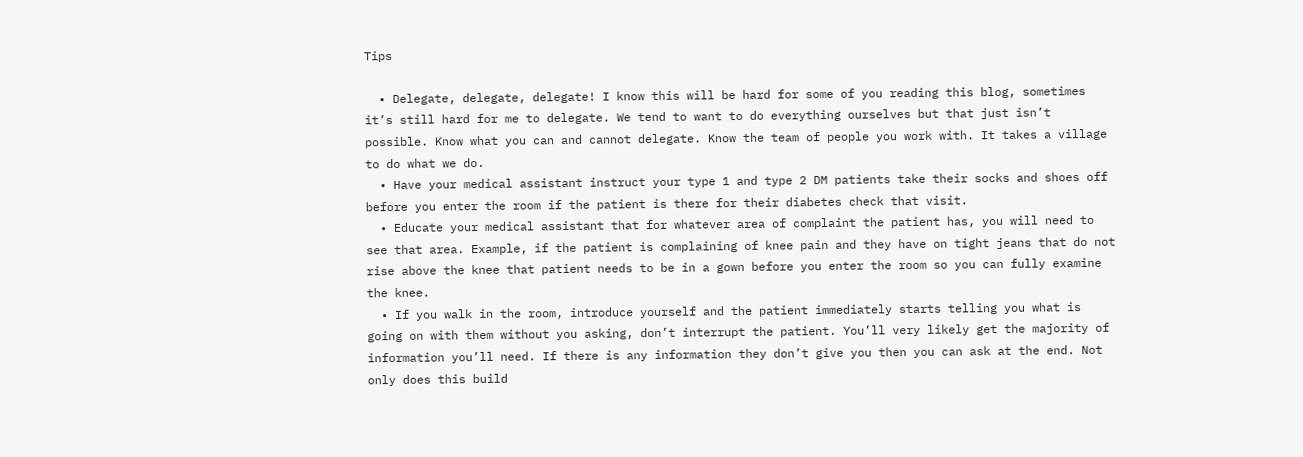Tips

  • Delegate, delegate, delegate! I know this will be hard for some of you reading this blog, sometimes it’s still hard for me to delegate. We tend to want to do everything ourselves but that just isn’t possible. Know what you can and cannot delegate. Know the team of people you work with. It takes a village to do what we do.
  • Have your medical assistant instruct your type 1 and type 2 DM patients take their socks and shoes off before you enter the room if the patient is there for their diabetes check that visit.
  • Educate your medical assistant that for whatever area of complaint the patient has, you will need to see that area. Example, if the patient is complaining of knee pain and they have on tight jeans that do not rise above the knee that patient needs to be in a gown before you enter the room so you can fully examine the knee.
  • If you walk in the room, introduce yourself and the patient immediately starts telling you what is going on with them without you asking, don’t interrupt the patient. You’ll very likely get the majority of information you’ll need. If there is any information they don’t give you then you can ask at the end. Not only does this build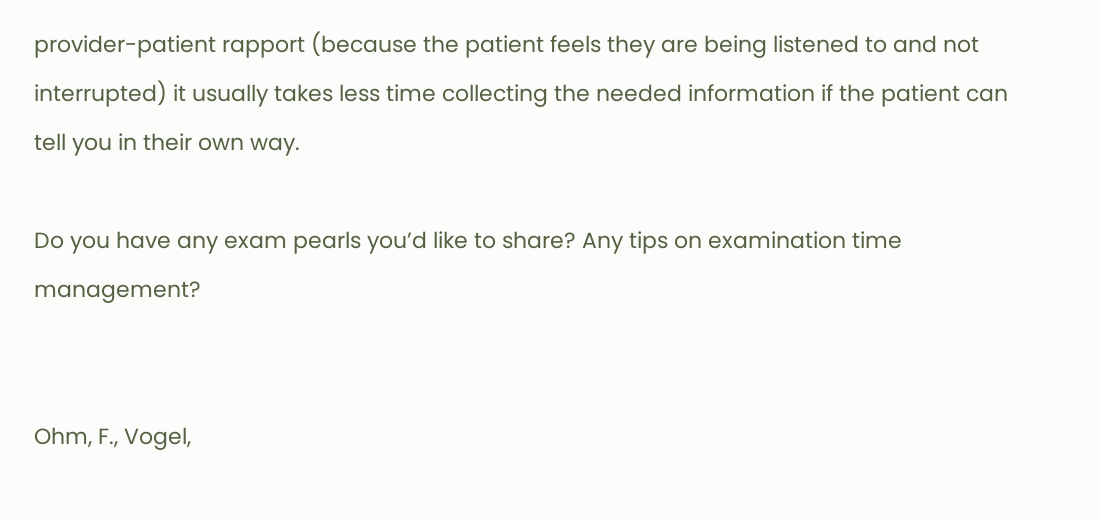provider-patient rapport (because the patient feels they are being listened to and not interrupted) it usually takes less time collecting the needed information if the patient can tell you in their own way.

Do you have any exam pearls you’d like to share? Any tips on examination time management?


Ohm, F., Vogel,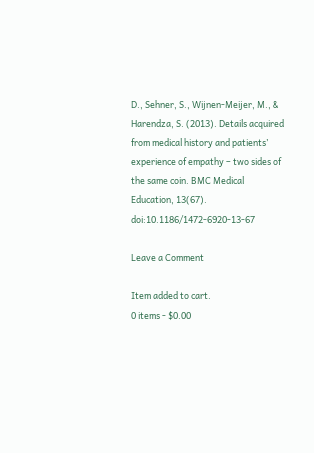D., Sehner, S., Wijnen-Meijer, M., & Harendza, S. (2013). Details acquired from medical history and patients’ experience of empathy – two sides of the same coin. BMC Medical Education, 13(67). doi:10.1186/1472-6920-13-67

Leave a Comment

Item added to cart.
0 items - $0.00